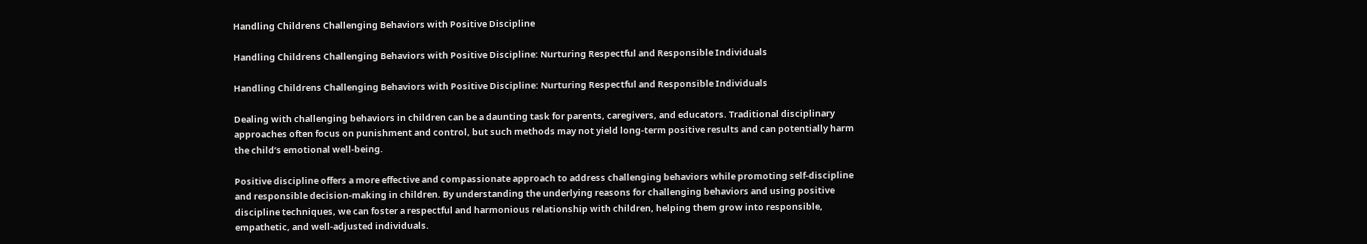Handling Childrens Challenging Behaviors with Positive Discipline

Handling Childrens Challenging Behaviors with Positive Discipline: Nurturing Respectful and Responsible Individuals

Handling Childrens Challenging Behaviors with Positive Discipline: Nurturing Respectful and Responsible Individuals

Dealing with challenging behaviors in children can be a daunting task for parents, caregivers, and educators. Traditional disciplinary approaches often focus on punishment and control, but such methods may not yield long-term positive results and can potentially harm the child’s emotional well-being.

Positive discipline offers a more effective and compassionate approach to address challenging behaviors while promoting self-discipline and responsible decision-making in children. By understanding the underlying reasons for challenging behaviors and using positive discipline techniques, we can foster a respectful and harmonious relationship with children, helping them grow into responsible, empathetic, and well-adjusted individuals.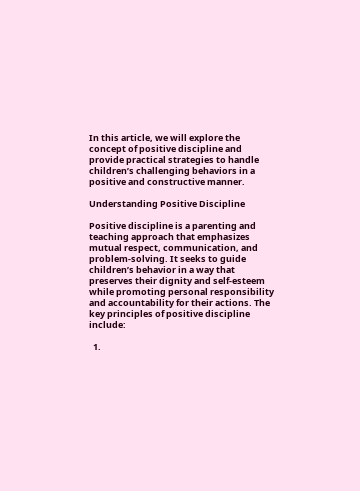In this article, we will explore the concept of positive discipline and provide practical strategies to handle children’s challenging behaviors in a positive and constructive manner.

Understanding Positive Discipline

Positive discipline is a parenting and teaching approach that emphasizes mutual respect, communication, and problem-solving. It seeks to guide children’s behavior in a way that preserves their dignity and self-esteem while promoting personal responsibility and accountability for their actions. The key principles of positive discipline include:

  1.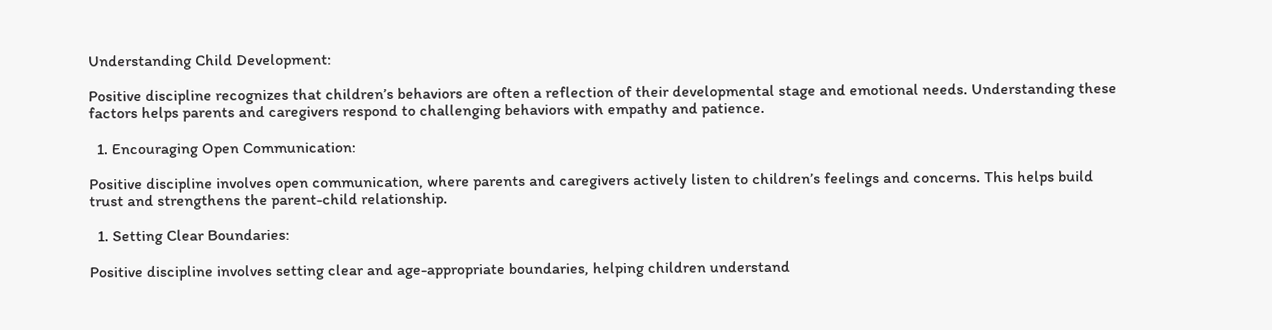Understanding Child Development:

Positive discipline recognizes that children’s behaviors are often a reflection of their developmental stage and emotional needs. Understanding these factors helps parents and caregivers respond to challenging behaviors with empathy and patience.

  1. Encouraging Open Communication:

Positive discipline involves open communication, where parents and caregivers actively listen to children’s feelings and concerns. This helps build trust and strengthens the parent-child relationship.

  1. Setting Clear Boundaries:

Positive discipline involves setting clear and age-appropriate boundaries, helping children understand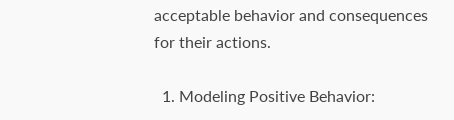acceptable behavior and consequences for their actions.

  1. Modeling Positive Behavior: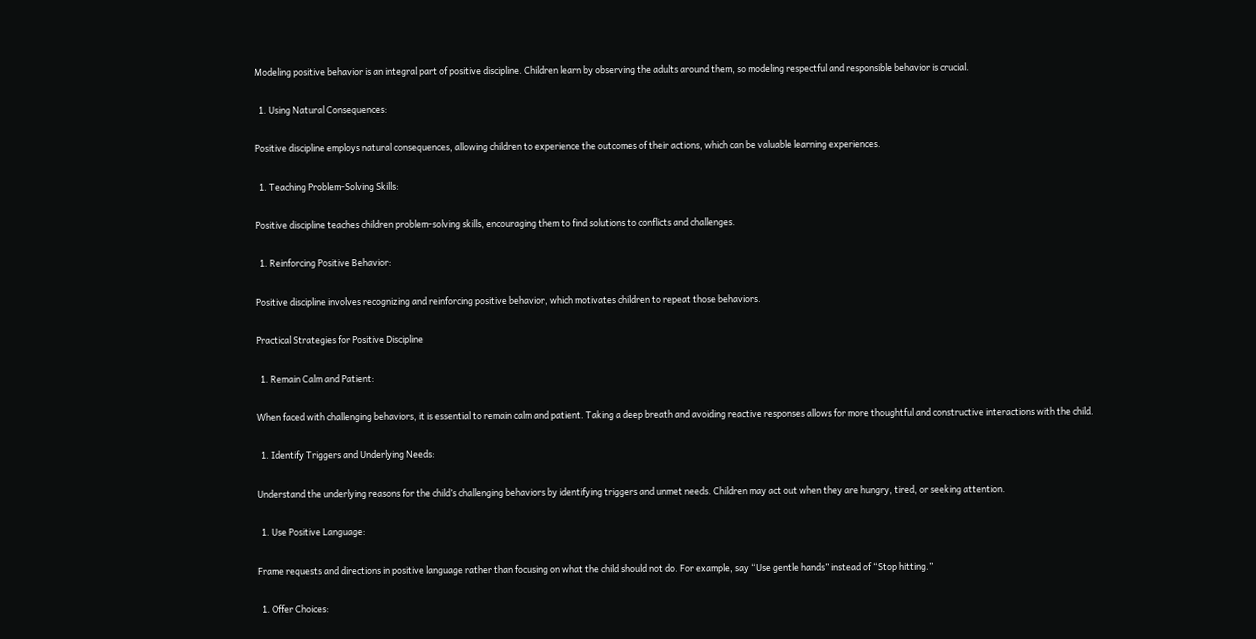Modeling positive behavior is an integral part of positive discipline. Children learn by observing the adults around them, so modeling respectful and responsible behavior is crucial.

  1. Using Natural Consequences:

Positive discipline employs natural consequences, allowing children to experience the outcomes of their actions, which can be valuable learning experiences.

  1. Teaching Problem-Solving Skills:

Positive discipline teaches children problem-solving skills, encouraging them to find solutions to conflicts and challenges.

  1. Reinforcing Positive Behavior:

Positive discipline involves recognizing and reinforcing positive behavior, which motivates children to repeat those behaviors.

Practical Strategies for Positive Discipline

  1. Remain Calm and Patient:

When faced with challenging behaviors, it is essential to remain calm and patient. Taking a deep breath and avoiding reactive responses allows for more thoughtful and constructive interactions with the child.

  1. Identify Triggers and Underlying Needs:

Understand the underlying reasons for the child’s challenging behaviors by identifying triggers and unmet needs. Children may act out when they are hungry, tired, or seeking attention.

  1. Use Positive Language:

Frame requests and directions in positive language rather than focusing on what the child should not do. For example, say “Use gentle hands” instead of “Stop hitting.”

  1. Offer Choices: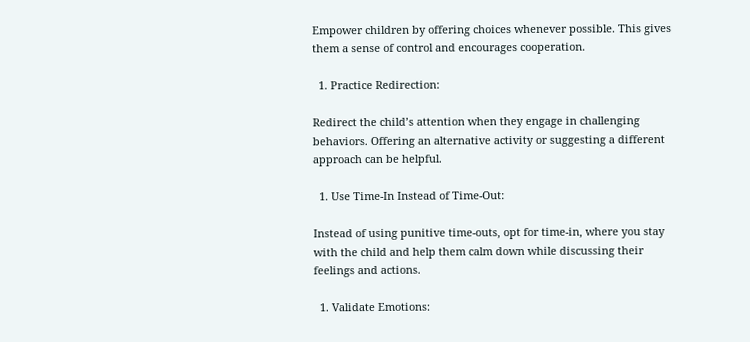Empower children by offering choices whenever possible. This gives them a sense of control and encourages cooperation.

  1. Practice Redirection:

Redirect the child’s attention when they engage in challenging behaviors. Offering an alternative activity or suggesting a different approach can be helpful.

  1. Use Time-In Instead of Time-Out:

Instead of using punitive time-outs, opt for time-in, where you stay with the child and help them calm down while discussing their feelings and actions.

  1. Validate Emotions: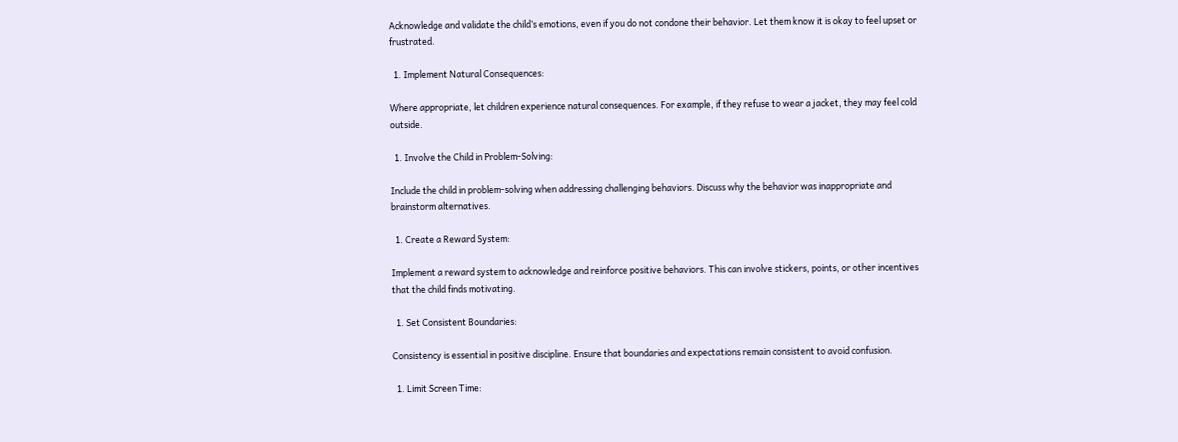Acknowledge and validate the child’s emotions, even if you do not condone their behavior. Let them know it is okay to feel upset or frustrated.

  1. Implement Natural Consequences:

Where appropriate, let children experience natural consequences. For example, if they refuse to wear a jacket, they may feel cold outside.

  1. Involve the Child in Problem-Solving:

Include the child in problem-solving when addressing challenging behaviors. Discuss why the behavior was inappropriate and brainstorm alternatives.

  1. Create a Reward System:

Implement a reward system to acknowledge and reinforce positive behaviors. This can involve stickers, points, or other incentives that the child finds motivating.

  1. Set Consistent Boundaries:

Consistency is essential in positive discipline. Ensure that boundaries and expectations remain consistent to avoid confusion.

  1. Limit Screen Time: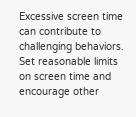Excessive screen time can contribute to challenging behaviors. Set reasonable limits on screen time and encourage other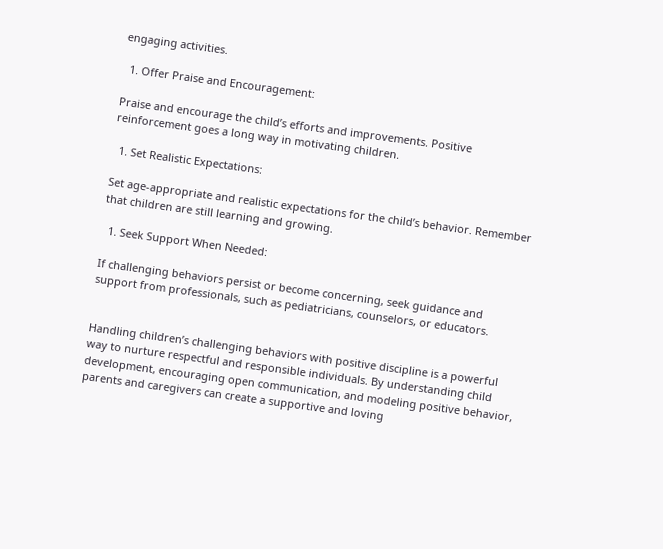engaging activities.

  1. Offer Praise and Encouragement:

Praise and encourage the child’s efforts and improvements. Positive reinforcement goes a long way in motivating children.

  1. Set Realistic Expectations:

Set age-appropriate and realistic expectations for the child’s behavior. Remember that children are still learning and growing.

  1. Seek Support When Needed:

If challenging behaviors persist or become concerning, seek guidance and support from professionals, such as pediatricians, counselors, or educators.


Handling children’s challenging behaviors with positive discipline is a powerful way to nurture respectful and responsible individuals. By understanding child development, encouraging open communication, and modeling positive behavior, parents and caregivers can create a supportive and loving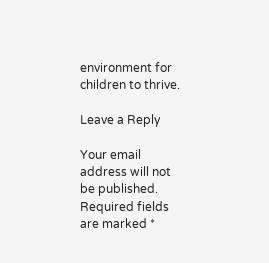environment for children to thrive.

Leave a Reply

Your email address will not be published. Required fields are marked *